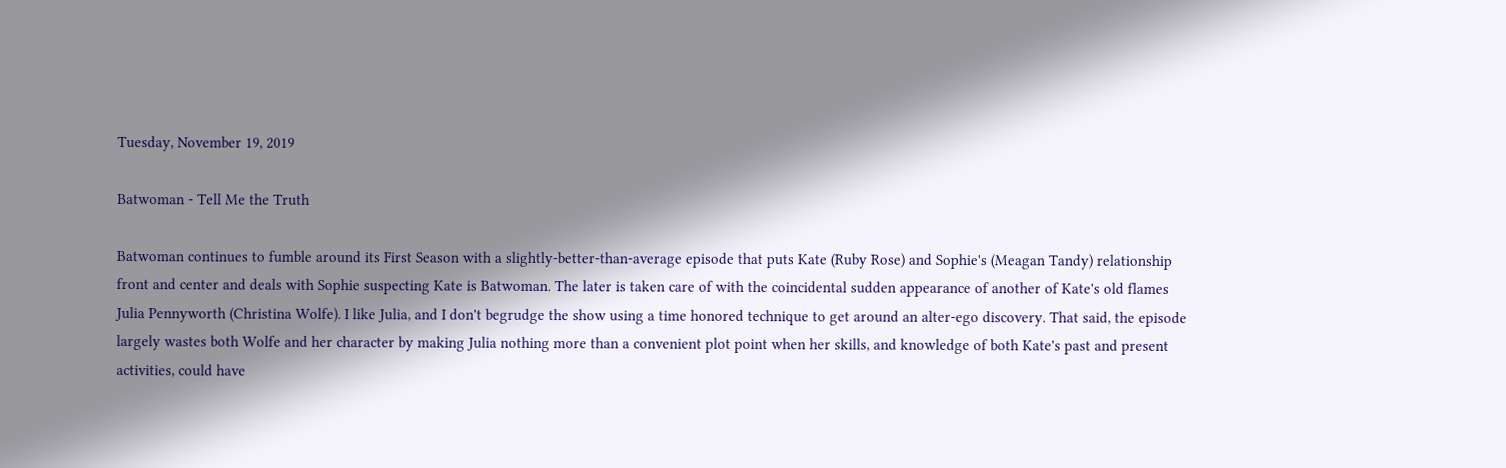Tuesday, November 19, 2019

Batwoman - Tell Me the Truth

Batwoman continues to fumble around its First Season with a slightly-better-than-average episode that puts Kate (Ruby Rose) and Sophie's (Meagan Tandy) relationship front and center and deals with Sophie suspecting Kate is Batwoman. The later is taken care of with the coincidental sudden appearance of another of Kate's old flames Julia Pennyworth (Christina Wolfe). I like Julia, and I don't begrudge the show using a time honored technique to get around an alter-ego discovery. That said, the episode largely wastes both Wolfe and her character by making Julia nothing more than a convenient plot point when her skills, and knowledge of both Kate's past and present activities, could have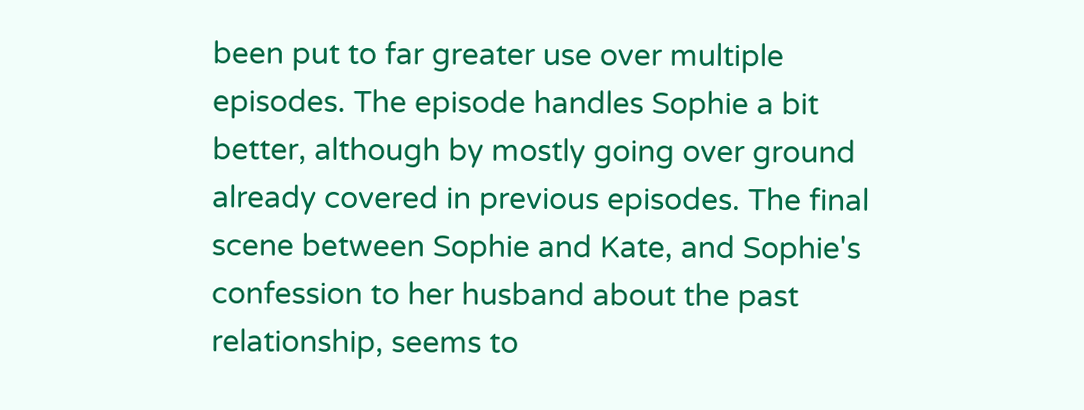been put to far greater use over multiple episodes. The episode handles Sophie a bit better, although by mostly going over ground already covered in previous episodes. The final scene between Sophie and Kate, and Sophie's confession to her husband about the past relationship, seems to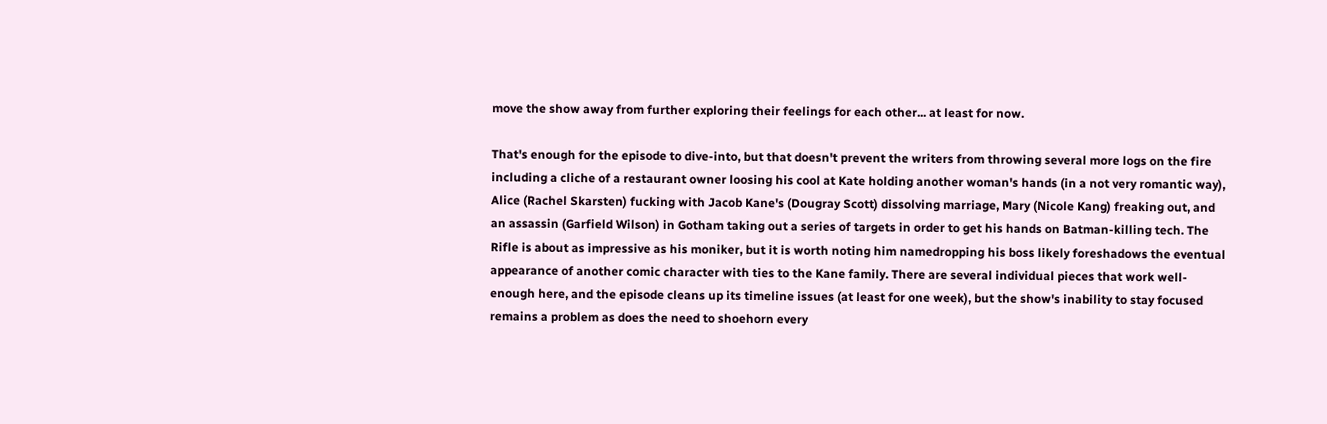move the show away from further exploring their feelings for each other... at least for now.

That's enough for the episode to dive-into, but that doesn't prevent the writers from throwing several more logs on the fire including a cliche of a restaurant owner loosing his cool at Kate holding another woman's hands (in a not very romantic way), Alice (Rachel Skarsten) fucking with Jacob Kane's (Dougray Scott) dissolving marriage, Mary (Nicole Kang) freaking out, and an assassin (Garfield Wilson) in Gotham taking out a series of targets in order to get his hands on Batman-killing tech. The Rifle is about as impressive as his moniker, but it is worth noting him namedropping his boss likely foreshadows the eventual appearance of another comic character with ties to the Kane family. There are several individual pieces that work well-enough here, and the episode cleans up its timeline issues (at least for one week), but the show's inability to stay focused remains a problem as does the need to shoehorn every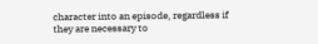character into an episode, regardless if they are necessary to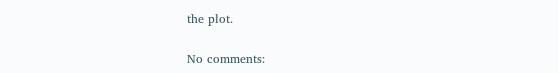the plot.

No comments: